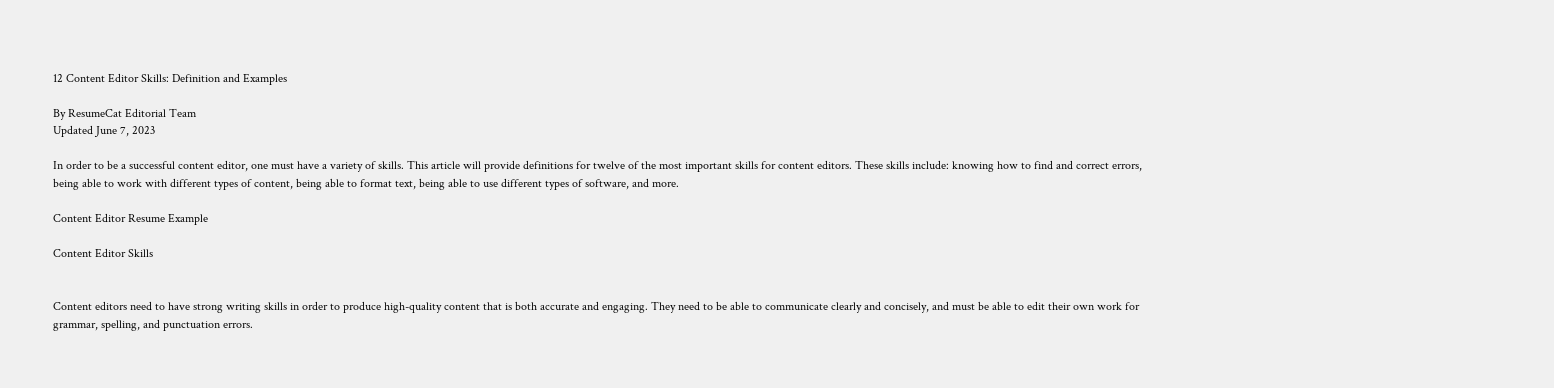12 Content Editor Skills: Definition and Examples

By ResumeCat Editorial Team
Updated June 7, 2023

In order to be a successful content editor, one must have a variety of skills. This article will provide definitions for twelve of the most important skills for content editors. These skills include: knowing how to find and correct errors, being able to work with different types of content, being able to format text, being able to use different types of software, and more.

Content Editor Resume Example

Content Editor Skills


Content editors need to have strong writing skills in order to produce high-quality content that is both accurate and engaging. They need to be able to communicate clearly and concisely, and must be able to edit their own work for grammar, spelling, and punctuation errors.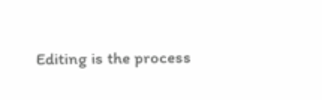Editing is the process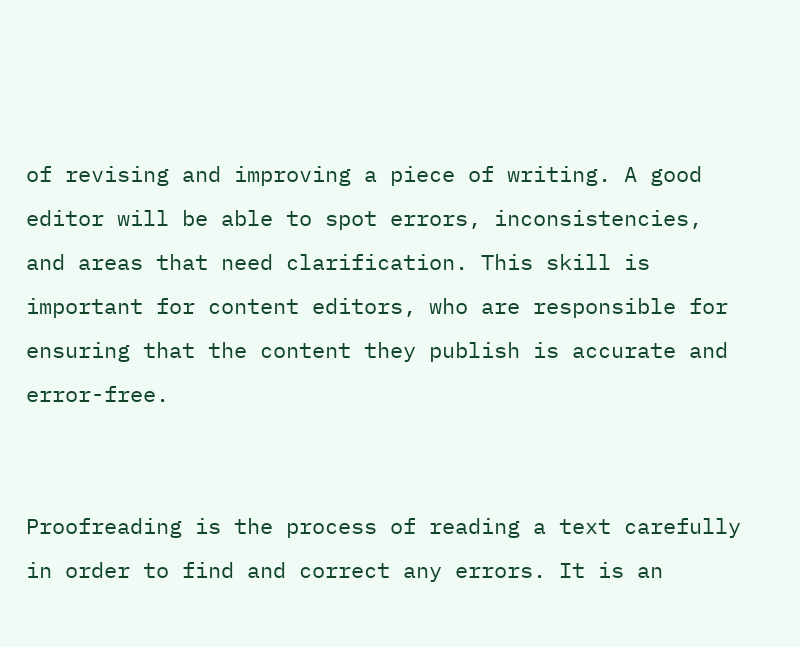of revising and improving a piece of writing. A good editor will be able to spot errors, inconsistencies, and areas that need clarification. This skill is important for content editors, who are responsible for ensuring that the content they publish is accurate and error-free.


Proofreading is the process of reading a text carefully in order to find and correct any errors. It is an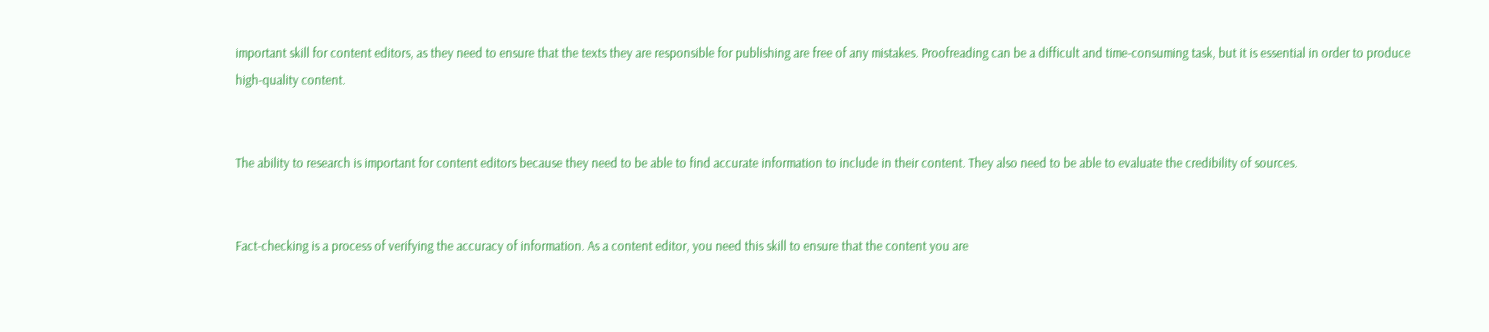important skill for content editors, as they need to ensure that the texts they are responsible for publishing are free of any mistakes. Proofreading can be a difficult and time-consuming task, but it is essential in order to produce high-quality content.


The ability to research is important for content editors because they need to be able to find accurate information to include in their content. They also need to be able to evaluate the credibility of sources.


Fact-checking is a process of verifying the accuracy of information. As a content editor, you need this skill to ensure that the content you are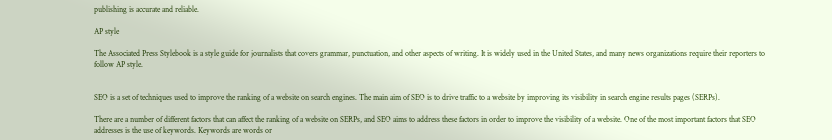publishing is accurate and reliable.

AP style

The Associated Press Stylebook is a style guide for journalists that covers grammar, punctuation, and other aspects of writing. It is widely used in the United States, and many news organizations require their reporters to follow AP style.


SEO is a set of techniques used to improve the ranking of a website on search engines. The main aim of SEO is to drive traffic to a website by improving its visibility in search engine results pages (SERPs).

There are a number of different factors that can affect the ranking of a website on SERPs, and SEO aims to address these factors in order to improve the visibility of a website. One of the most important factors that SEO addresses is the use of keywords. Keywords are words or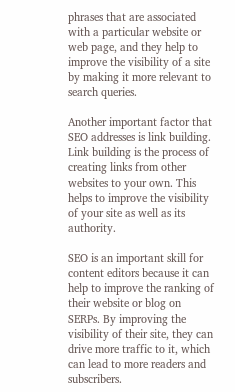phrases that are associated with a particular website or web page, and they help to improve the visibility of a site by making it more relevant to search queries.

Another important factor that SEO addresses is link building. Link building is the process of creating links from other websites to your own. This helps to improve the visibility of your site as well as its authority.

SEO is an important skill for content editors because it can help to improve the ranking of their website or blog on SERPs. By improving the visibility of their site, they can drive more traffic to it, which can lead to more readers and subscribers.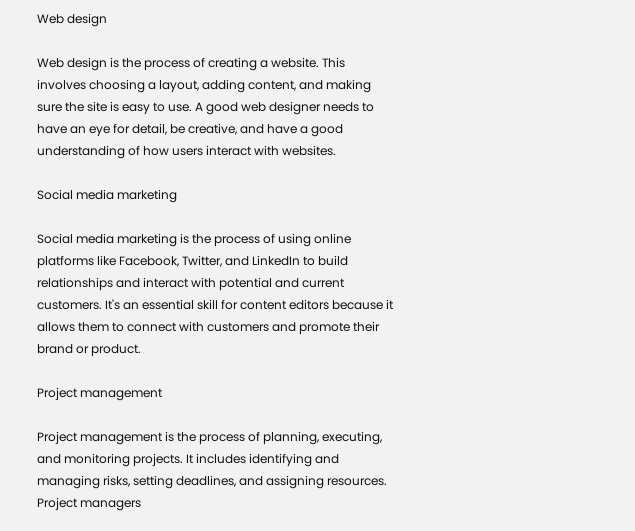Web design

Web design is the process of creating a website. This involves choosing a layout, adding content, and making sure the site is easy to use. A good web designer needs to have an eye for detail, be creative, and have a good understanding of how users interact with websites.

Social media marketing

Social media marketing is the process of using online platforms like Facebook, Twitter, and LinkedIn to build relationships and interact with potential and current customers. It's an essential skill for content editors because it allows them to connect with customers and promote their brand or product.

Project management

Project management is the process of planning, executing, and monitoring projects. It includes identifying and managing risks, setting deadlines, and assigning resources. Project managers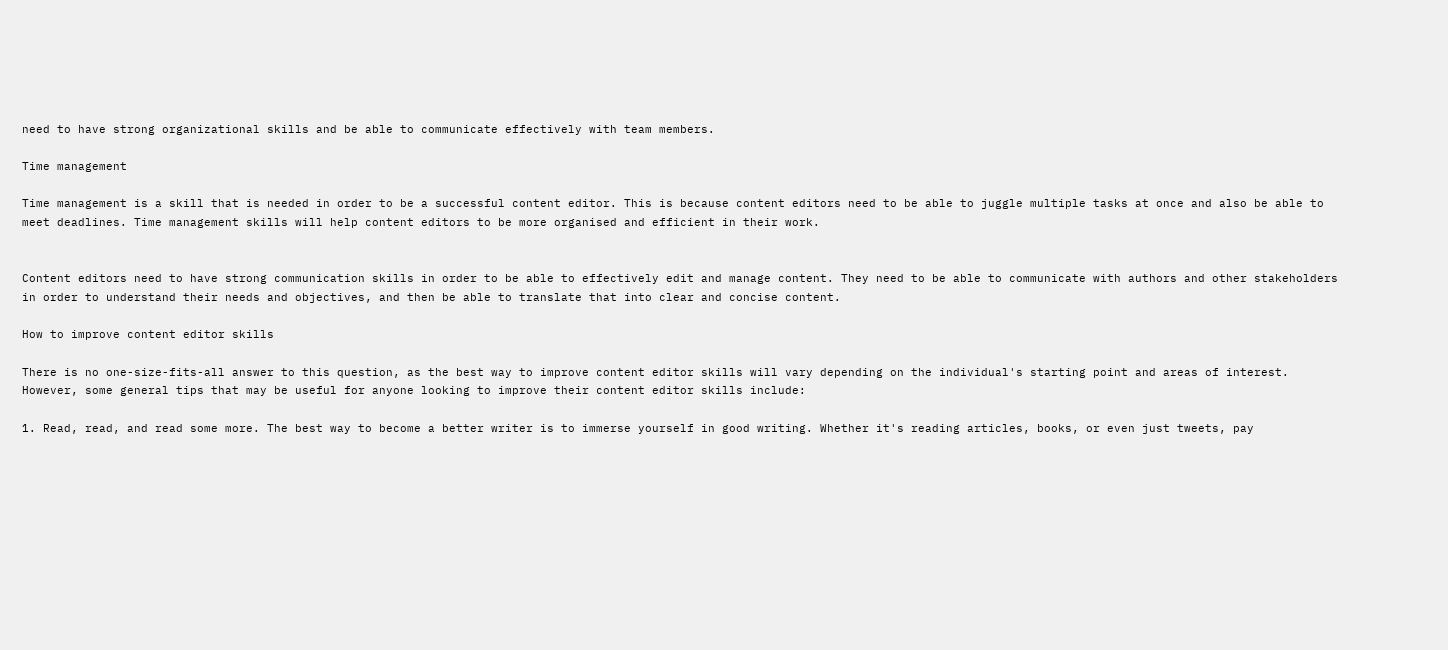need to have strong organizational skills and be able to communicate effectively with team members.

Time management

Time management is a skill that is needed in order to be a successful content editor. This is because content editors need to be able to juggle multiple tasks at once and also be able to meet deadlines. Time management skills will help content editors to be more organised and efficient in their work.


Content editors need to have strong communication skills in order to be able to effectively edit and manage content. They need to be able to communicate with authors and other stakeholders in order to understand their needs and objectives, and then be able to translate that into clear and concise content.

How to improve content editor skills

There is no one-size-fits-all answer to this question, as the best way to improve content editor skills will vary depending on the individual's starting point and areas of interest. However, some general tips that may be useful for anyone looking to improve their content editor skills include:

1. Read, read, and read some more. The best way to become a better writer is to immerse yourself in good writing. Whether it's reading articles, books, or even just tweets, pay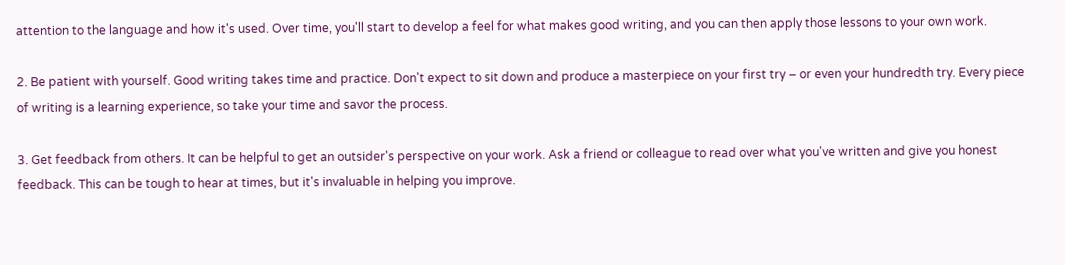attention to the language and how it's used. Over time, you'll start to develop a feel for what makes good writing, and you can then apply those lessons to your own work.

2. Be patient with yourself. Good writing takes time and practice. Don't expect to sit down and produce a masterpiece on your first try – or even your hundredth try. Every piece of writing is a learning experience, so take your time and savor the process.

3. Get feedback from others. It can be helpful to get an outsider's perspective on your work. Ask a friend or colleague to read over what you've written and give you honest feedback. This can be tough to hear at times, but it's invaluable in helping you improve.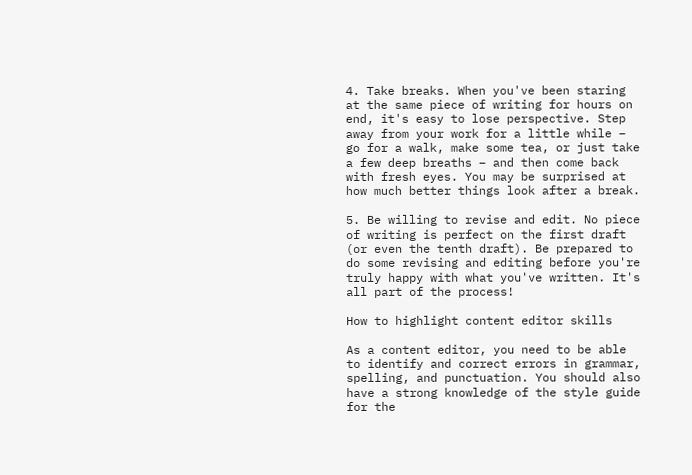4. Take breaks. When you've been staring at the same piece of writing for hours on end, it's easy to lose perspective. Step away from your work for a little while – go for a walk, make some tea, or just take a few deep breaths – and then come back with fresh eyes. You may be surprised at how much better things look after a break.

5. Be willing to revise and edit. No piece of writing is perfect on the first draft (or even the tenth draft). Be prepared to do some revising and editing before you're truly happy with what you've written. It's all part of the process!

How to highlight content editor skills

As a content editor, you need to be able to identify and correct errors in grammar, spelling, and punctuation. You should also have a strong knowledge of the style guide for the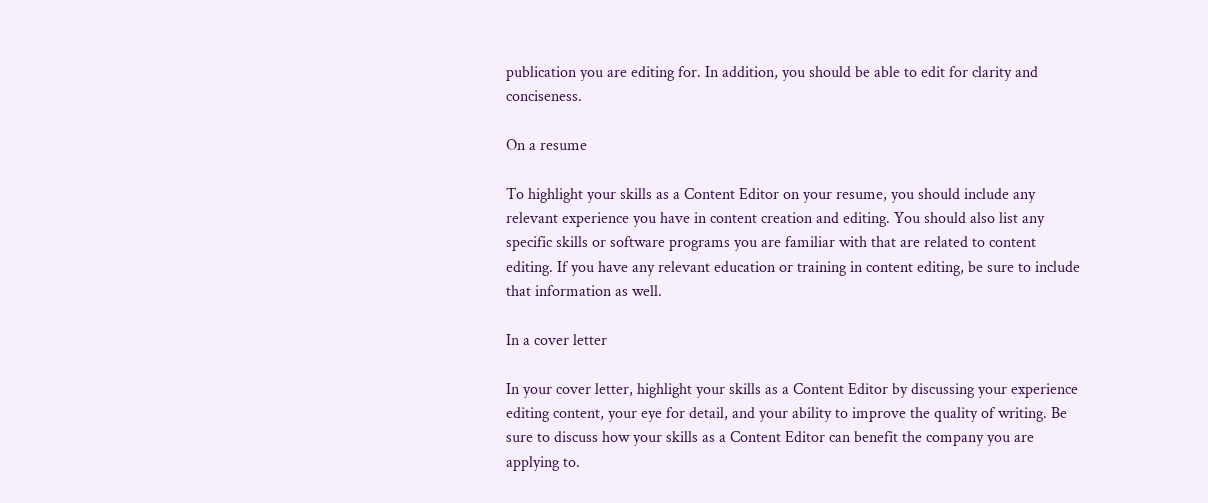publication you are editing for. In addition, you should be able to edit for clarity and conciseness.

On a resume

To highlight your skills as a Content Editor on your resume, you should include any relevant experience you have in content creation and editing. You should also list any specific skills or software programs you are familiar with that are related to content editing. If you have any relevant education or training in content editing, be sure to include that information as well.

In a cover letter

In your cover letter, highlight your skills as a Content Editor by discussing your experience editing content, your eye for detail, and your ability to improve the quality of writing. Be sure to discuss how your skills as a Content Editor can benefit the company you are applying to.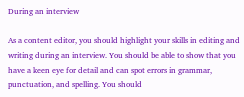During an interview

As a content editor, you should highlight your skills in editing and writing during an interview. You should be able to show that you have a keen eye for detail and can spot errors in grammar, punctuation, and spelling. You should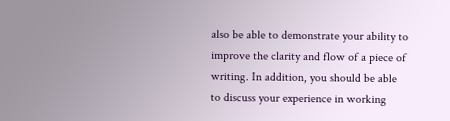also be able to demonstrate your ability to improve the clarity and flow of a piece of writing. In addition, you should be able to discuss your experience in working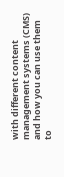with different content management systems (CMS) and how you can use them to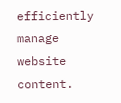efficiently manage website content.